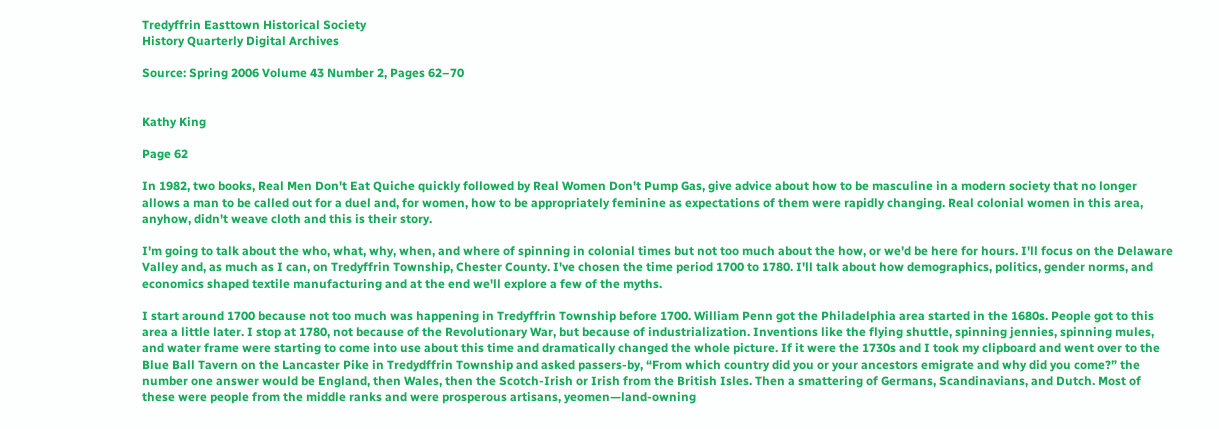Tredyffrin Easttown Historical Society
History Quarterly Digital Archives

Source: Spring 2006 Volume 43 Number 2, Pages 62–70


Kathy King

Page 62

In 1982, two books, Real Men Don't Eat Quiche quickly followed by Real Women Don't Pump Gas, give advice about how to be masculine in a modern society that no longer allows a man to be called out for a duel and, for women, how to be appropriately feminine as expectations of them were rapidly changing. Real colonial women in this area, anyhow, didn't weave cloth and this is their story.

I'm going to talk about the who, what, why, when, and where of spinning in colonial times but not too much about the how, or we'd be here for hours. I'll focus on the Delaware Valley and, as much as I can, on Tredyffrin Township, Chester County. I've chosen the time period 1700 to 1780. I'll talk about how demographics, politics, gender norms, and economics shaped textile manufacturing and at the end we'll explore a few of the myths.

I start around 1700 because not too much was happening in Tredyffrin Township before 1700. William Penn got the Philadelphia area started in the 1680s. People got to this area a little later. I stop at 1780, not because of the Revolutionary War, but because of industrialization. Inventions like the flying shuttle, spinning jennies, spinning mules, and water frame were starting to come into use about this time and dramatically changed the whole picture. If it were the 1730s and I took my clipboard and went over to the Blue Ball Tavern on the Lancaster Pike in Tredydffrin Township and asked passers-by, “From which country did you or your ancestors emigrate and why did you come?” the number one answer would be England, then Wales, then the Scotch-Irish or Irish from the British Isles. Then a smattering of Germans, Scandinavians, and Dutch. Most of these were people from the middle ranks and were prosperous artisans, yeomen—land-owning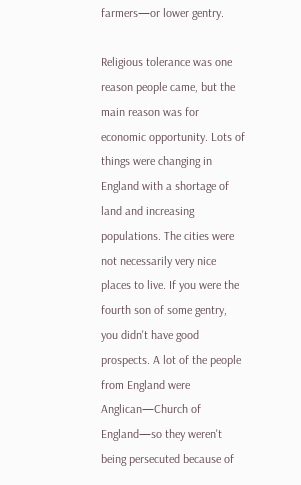farmers—or lower gentry.

Religious tolerance was one reason people came, but the main reason was for economic opportunity. Lots of things were changing in England with a shortage of land and increasing populations. The cities were not necessarily very nice places to live. If you were the fourth son of some gentry, you didn't have good prospects. A lot of the people from England were Anglican—Church of England—so they weren't being persecuted because of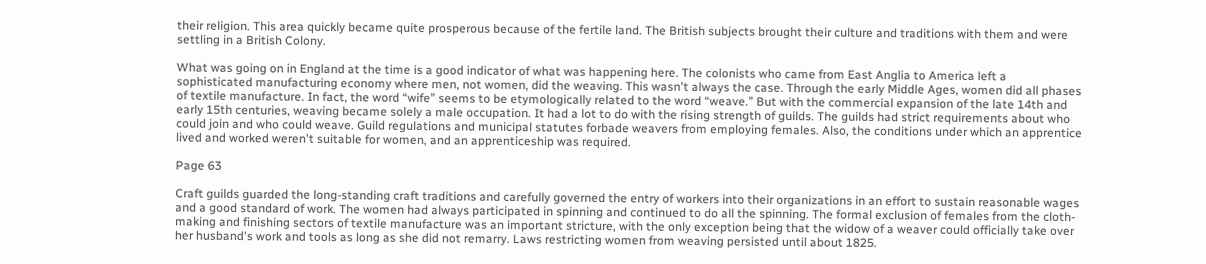their religion. This area quickly became quite prosperous because of the fertile land. The British subjects brought their culture and traditions with them and were settling in a British Colony.

What was going on in England at the time is a good indicator of what was happening here. The colonists who came from East Anglia to America left a sophisticated manufacturing economy where men, not women, did the weaving. This wasn't always the case. Through the early Middle Ages, women did all phases of textile manufacture. In fact, the word “wife” seems to be etymologically related to the word “weave.” But with the commercial expansion of the late 14th and early 15th centuries, weaving became solely a male occupation. It had a lot to do with the rising strength of guilds. The guilds had strict requirements about who could join and who could weave. Guild regulations and municipal statutes forbade weavers from employing females. Also, the conditions under which an apprentice lived and worked weren't suitable for women, and an apprenticeship was required.

Page 63

Craft guilds guarded the long-standing craft traditions and carefully governed the entry of workers into their organizations in an effort to sustain reasonable wages and a good standard of work. The women had always participated in spinning and continued to do all the spinning. The formal exclusion of females from the cloth-making and finishing sectors of textile manufacture was an important stricture, with the only exception being that the widow of a weaver could officially take over her husband's work and tools as long as she did not remarry. Laws restricting women from weaving persisted until about 1825.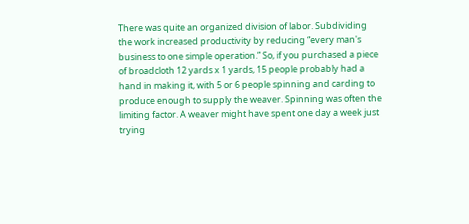There was quite an organized division of labor. Subdividing the work increased productivity by reducing “every man's business to one simple operation.” So, if you purchased a piece of broadcloth 12 yards x 1 yards, 15 people probably had a hand in making it, with 5 or 6 people spinning and carding to produce enough to supply the weaver. Spinning was often the limiting factor. A weaver might have spent one day a week just trying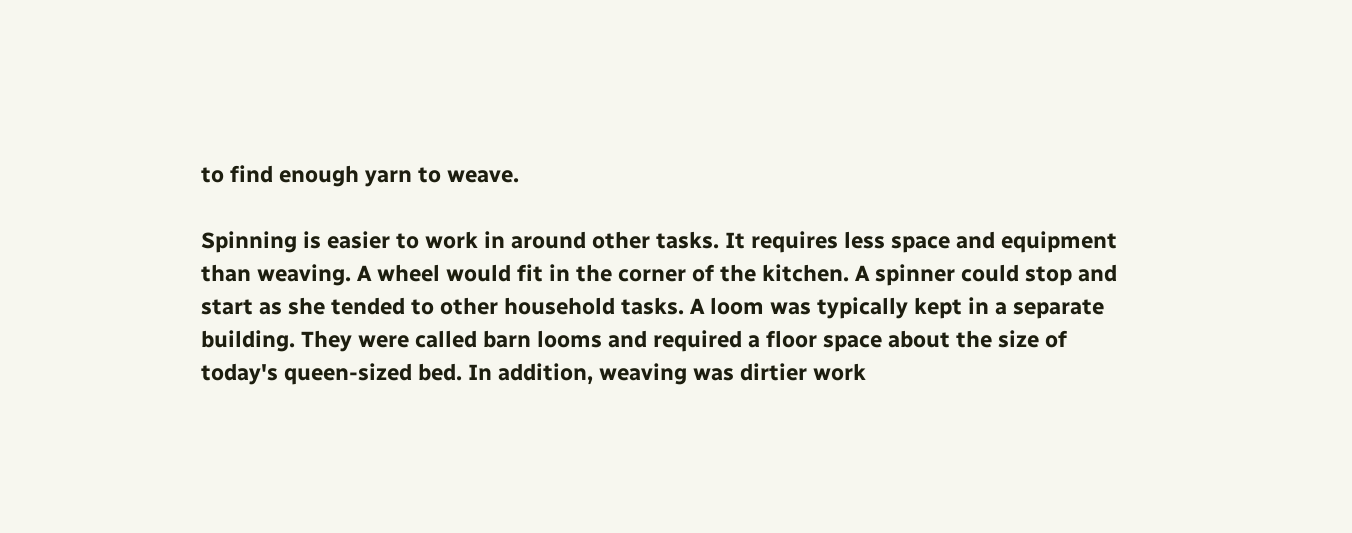to find enough yarn to weave.

Spinning is easier to work in around other tasks. It requires less space and equipment than weaving. A wheel would fit in the corner of the kitchen. A spinner could stop and start as she tended to other household tasks. A loom was typically kept in a separate building. They were called barn looms and required a floor space about the size of today's queen-sized bed. In addition, weaving was dirtier work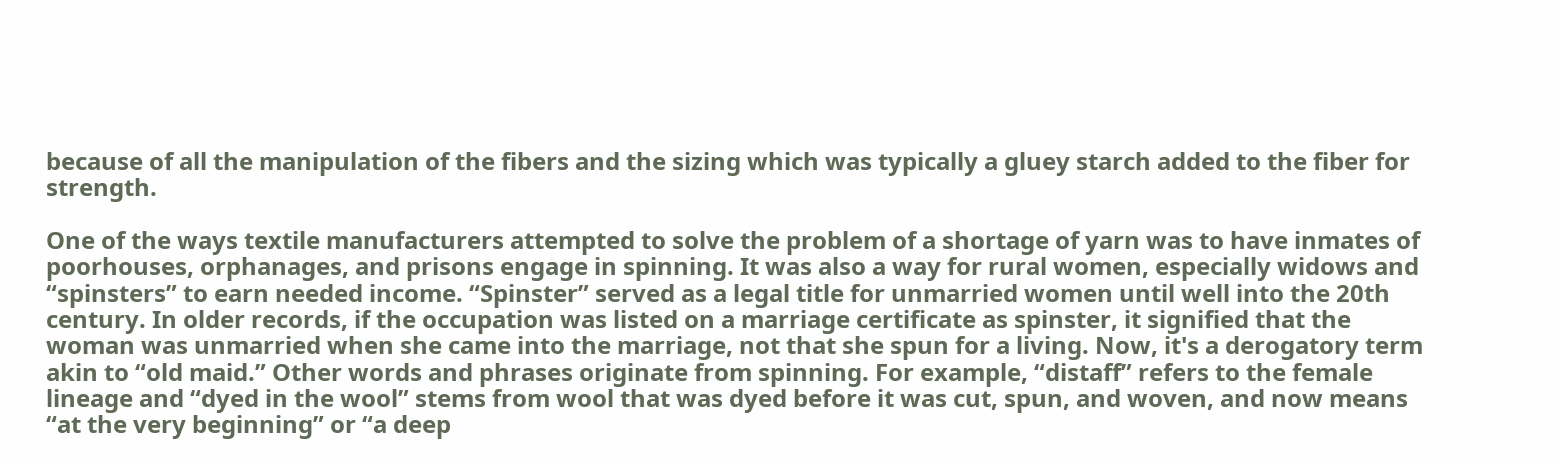because of all the manipulation of the fibers and the sizing which was typically a gluey starch added to the fiber for strength.

One of the ways textile manufacturers attempted to solve the problem of a shortage of yarn was to have inmates of poorhouses, orphanages, and prisons engage in spinning. It was also a way for rural women, especially widows and “spinsters” to earn needed income. “Spinster” served as a legal title for unmarried women until well into the 20th century. In older records, if the occupation was listed on a marriage certificate as spinster, it signified that the woman was unmarried when she came into the marriage, not that she spun for a living. Now, it's a derogatory term akin to “old maid.” Other words and phrases originate from spinning. For example, “distaff” refers to the female lineage and “dyed in the wool” stems from wool that was dyed before it was cut, spun, and woven, and now means “at the very beginning” or “a deep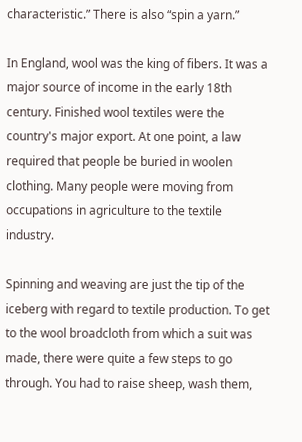characteristic.” There is also “spin a yarn.”

In England, wool was the king of fibers. It was a major source of income in the early 18th century. Finished wool textiles were the country's major export. At one point, a law required that people be buried in woolen clothing. Many people were moving from occupations in agriculture to the textile industry.

Spinning and weaving are just the tip of the iceberg with regard to textile production. To get to the wool broadcloth from which a suit was made, there were quite a few steps to go through. You had to raise sheep, wash them,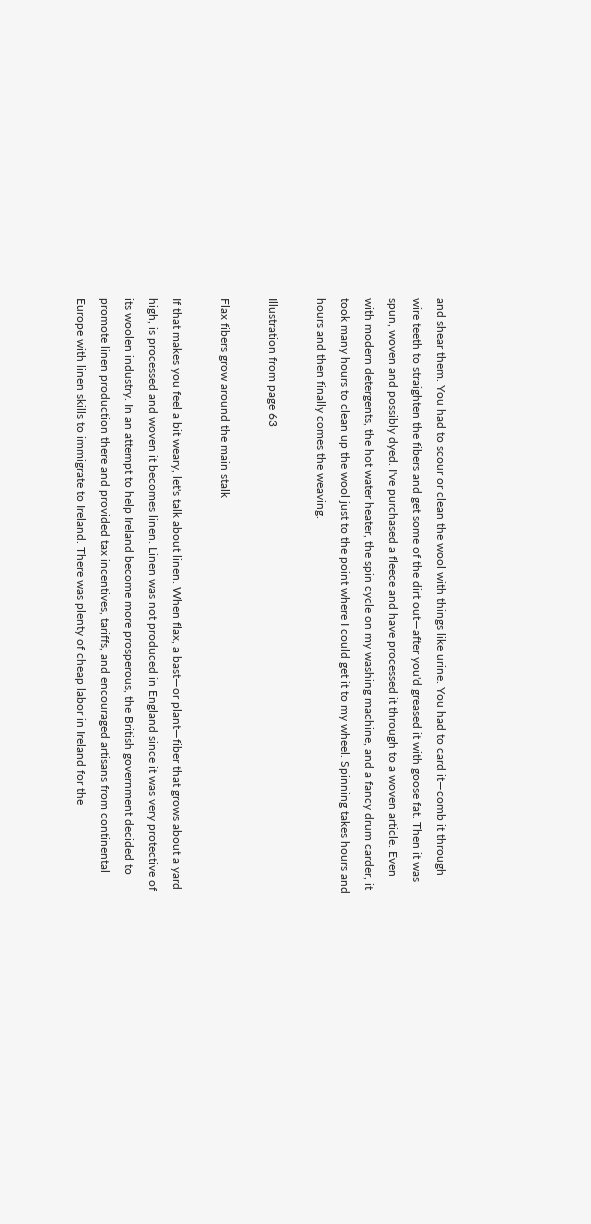and shear them. You had to scour or clean the wool with things like urine. You had to card it—comb it through wire teeth to straighten the fibers and get some of the dirt out—after you'd greased it with goose fat. Then it was spun, woven and possibly dyed. I've purchased a fleece and have processed it through to a woven article. Even with modern detergents, the hot water heater, the spin cycle on my washing machine, and a fancy drum carder, it took many hours to clean up the wool just to the point where I could get it to my wheel. Spinning takes hours and hours and then finally comes the weaving.

Illustration from page 63

Flax fibers grow around the main stalk

If that makes you feel a bit weary, let's talk about linen. When flax, a bast—or plant—fiber that grows about a yard high, is processed and woven it becomes linen. Linen was not produced in England since it was very protective of its woolen industry. In an attempt to help Ireland become more prosperous, the British government decided to promote linen production there and provided tax incentives, tariffs, and encouraged artisans from continental Europe with linen skills to immigrate to Ireland. There was plenty of cheap labor in Ireland for the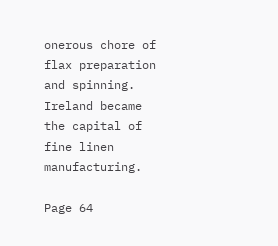onerous chore of flax preparation and spinning. Ireland became the capital of fine linen manufacturing.

Page 64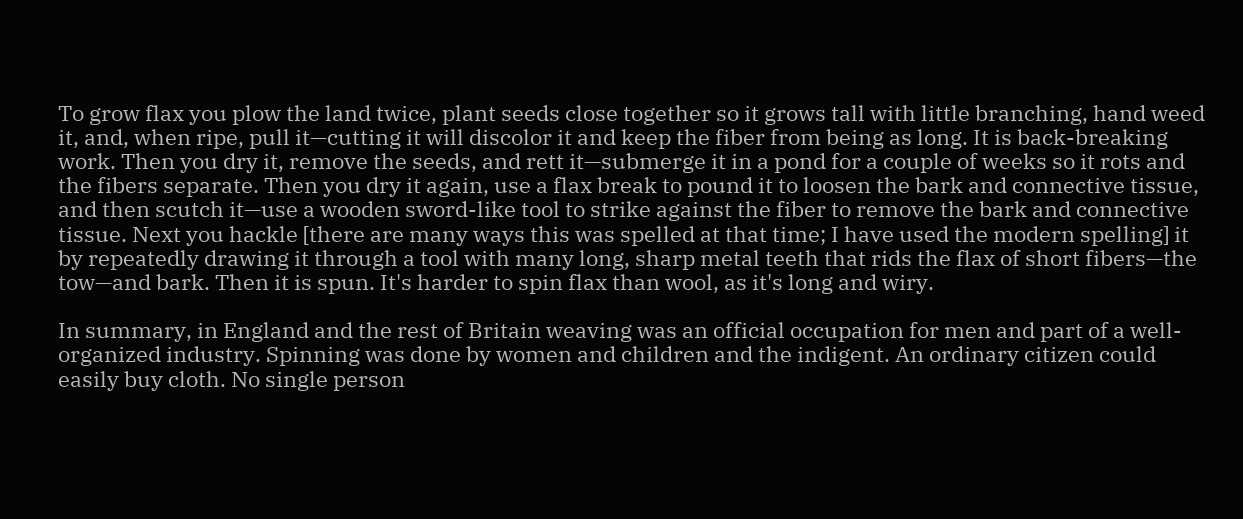To grow flax you plow the land twice, plant seeds close together so it grows tall with little branching, hand weed it, and, when ripe, pull it—cutting it will discolor it and keep the fiber from being as long. It is back-breaking work. Then you dry it, remove the seeds, and rett it—submerge it in a pond for a couple of weeks so it rots and the fibers separate. Then you dry it again, use a flax break to pound it to loosen the bark and connective tissue, and then scutch it—use a wooden sword-like tool to strike against the fiber to remove the bark and connective tissue. Next you hackle [there are many ways this was spelled at that time; I have used the modern spelling] it by repeatedly drawing it through a tool with many long, sharp metal teeth that rids the flax of short fibers—the tow—and bark. Then it is spun. It's harder to spin flax than wool, as it's long and wiry.

In summary, in England and the rest of Britain weaving was an official occupation for men and part of a well-organized industry. Spinning was done by women and children and the indigent. An ordinary citizen could easily buy cloth. No single person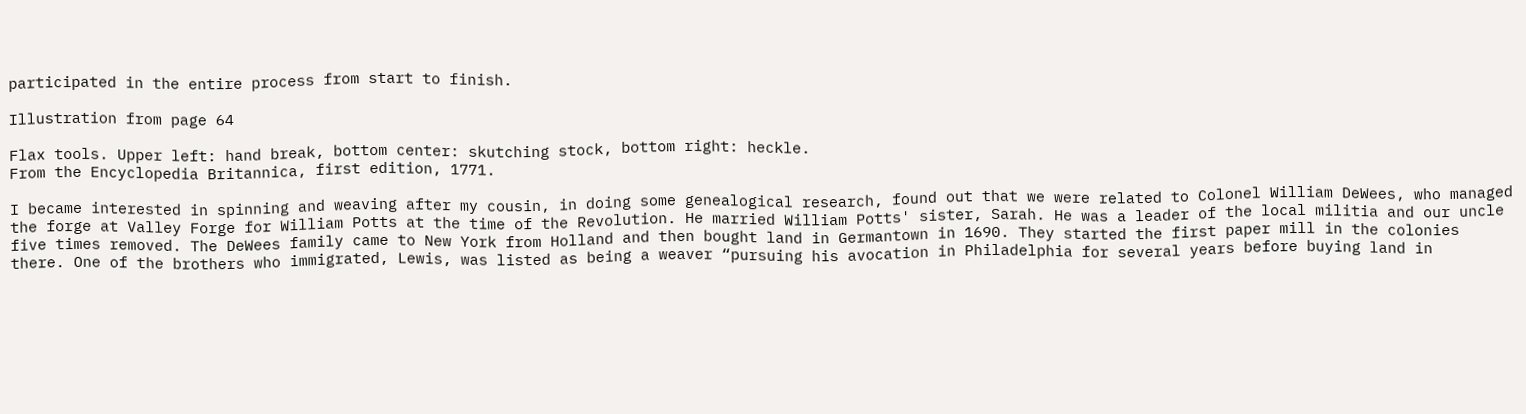participated in the entire process from start to finish.

Illustration from page 64

Flax tools. Upper left: hand break, bottom center: skutching stock, bottom right: heckle.
From the Encyclopedia Britannica, first edition, 1771.

I became interested in spinning and weaving after my cousin, in doing some genealogical research, found out that we were related to Colonel William DeWees, who managed the forge at Valley Forge for William Potts at the time of the Revolution. He married William Potts' sister, Sarah. He was a leader of the local militia and our uncle five times removed. The DeWees family came to New York from Holland and then bought land in Germantown in 1690. They started the first paper mill in the colonies there. One of the brothers who immigrated, Lewis, was listed as being a weaver “pursuing his avocation in Philadelphia for several years before buying land in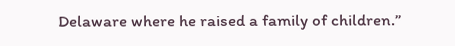Delaware where he raised a family of children.”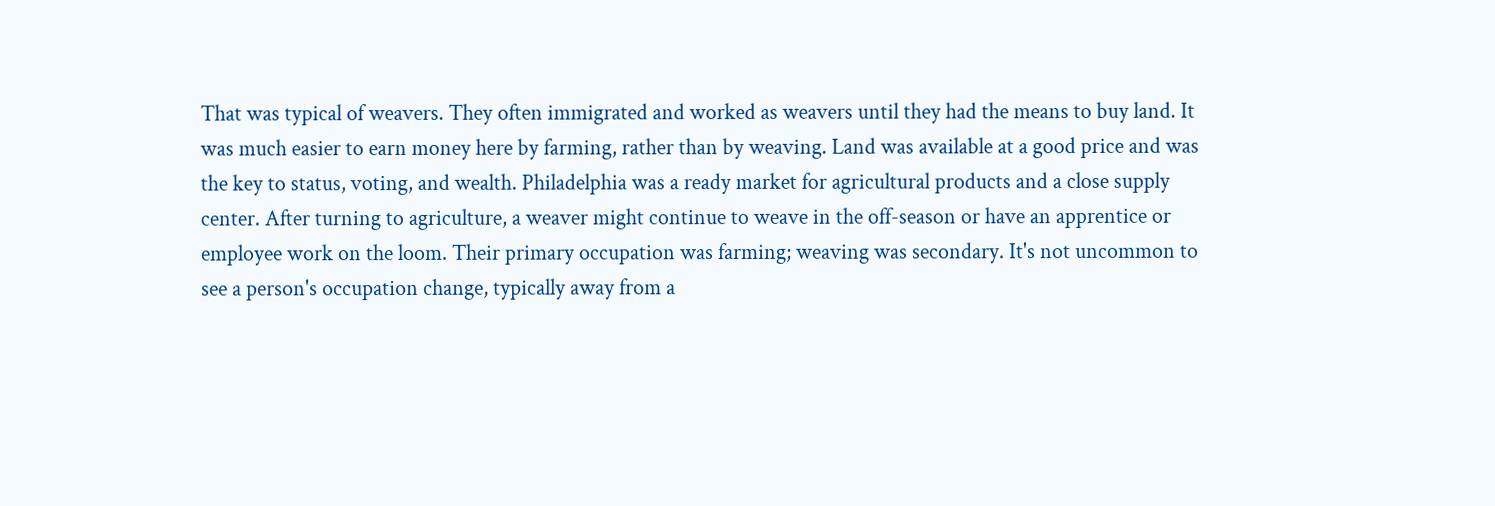That was typical of weavers. They often immigrated and worked as weavers until they had the means to buy land. It was much easier to earn money here by farming, rather than by weaving. Land was available at a good price and was the key to status, voting, and wealth. Philadelphia was a ready market for agricultural products and a close supply center. After turning to agriculture, a weaver might continue to weave in the off-season or have an apprentice or employee work on the loom. Their primary occupation was farming; weaving was secondary. It's not uncommon to see a person's occupation change, typically away from a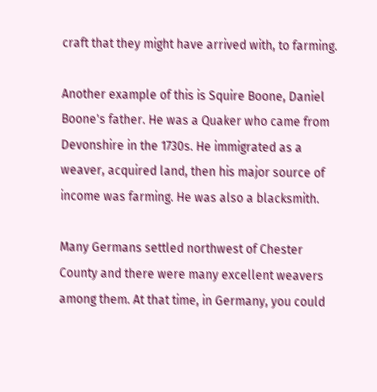craft that they might have arrived with, to farming.

Another example of this is Squire Boone, Daniel Boone's father. He was a Quaker who came from Devonshire in the 1730s. He immigrated as a weaver, acquired land, then his major source of income was farming. He was also a blacksmith.

Many Germans settled northwest of Chester County and there were many excellent weavers among them. At that time, in Germany, you could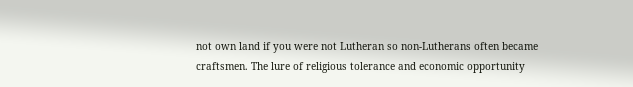not own land if you were not Lutheran so non-Lutherans often became craftsmen. The lure of religious tolerance and economic opportunity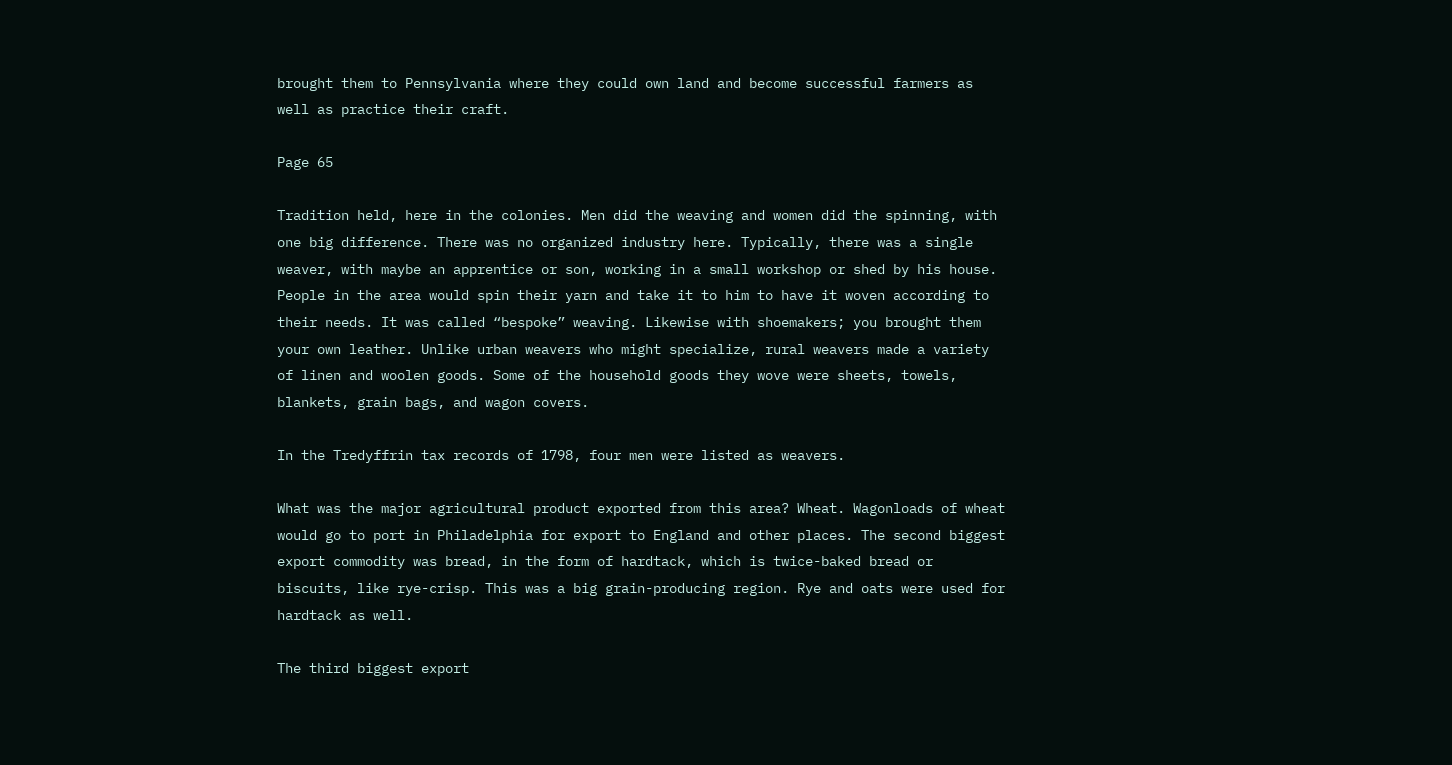brought them to Pennsylvania where they could own land and become successful farmers as well as practice their craft.

Page 65

Tradition held, here in the colonies. Men did the weaving and women did the spinning, with one big difference. There was no organized industry here. Typically, there was a single weaver, with maybe an apprentice or son, working in a small workshop or shed by his house. People in the area would spin their yarn and take it to him to have it woven according to their needs. It was called “bespoke” weaving. Likewise with shoemakers; you brought them your own leather. Unlike urban weavers who might specialize, rural weavers made a variety of linen and woolen goods. Some of the household goods they wove were sheets, towels, blankets, grain bags, and wagon covers.

In the Tredyffrin tax records of 1798, four men were listed as weavers.

What was the major agricultural product exported from this area? Wheat. Wagonloads of wheat would go to port in Philadelphia for export to England and other places. The second biggest export commodity was bread, in the form of hardtack, which is twice-baked bread or biscuits, like rye-crisp. This was a big grain-producing region. Rye and oats were used for hardtack as well.

The third biggest export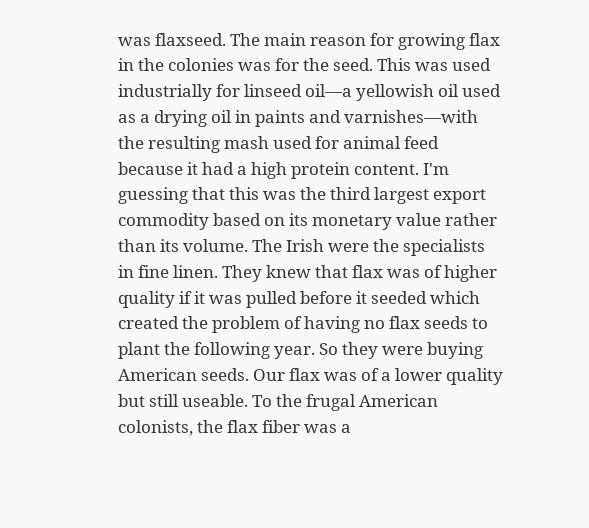was flaxseed. The main reason for growing flax in the colonies was for the seed. This was used industrially for linseed oil—a yellowish oil used as a drying oil in paints and varnishes—with the resulting mash used for animal feed because it had a high protein content. I'm guessing that this was the third largest export commodity based on its monetary value rather than its volume. The Irish were the specialists in fine linen. They knew that flax was of higher quality if it was pulled before it seeded which created the problem of having no flax seeds to plant the following year. So they were buying American seeds. Our flax was of a lower quality but still useable. To the frugal American colonists, the flax fiber was a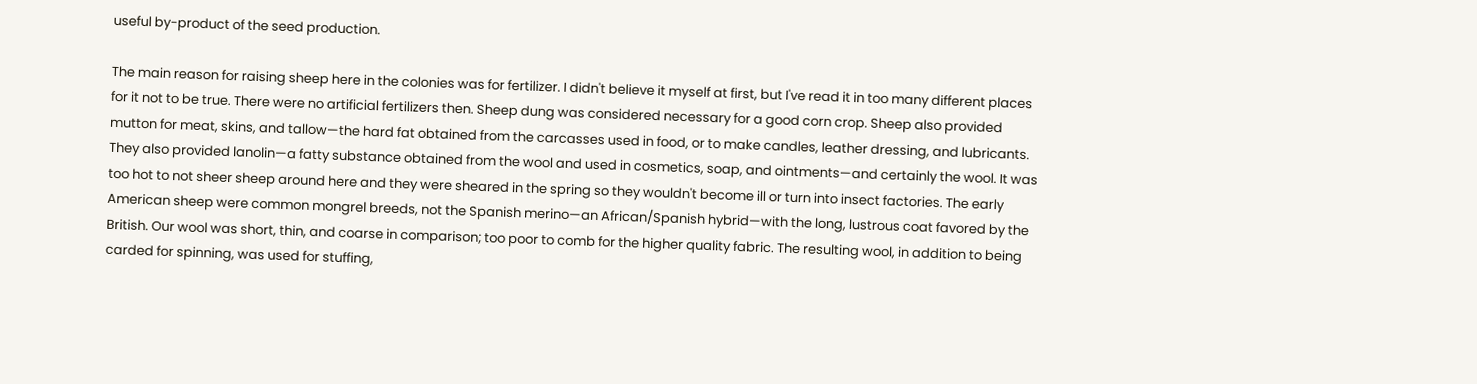useful by-product of the seed production.

The main reason for raising sheep here in the colonies was for fertilizer. I didn't believe it myself at first, but I've read it in too many different places for it not to be true. There were no artificial fertilizers then. Sheep dung was considered necessary for a good corn crop. Sheep also provided mutton for meat, skins, and tallow—the hard fat obtained from the carcasses used in food, or to make candles, leather dressing, and lubricants. They also provided lanolin—a fatty substance obtained from the wool and used in cosmetics, soap, and ointments—and certainly the wool. It was too hot to not sheer sheep around here and they were sheared in the spring so they wouldn't become ill or turn into insect factories. The early American sheep were common mongrel breeds, not the Spanish merino—an African/Spanish hybrid—with the long, lustrous coat favored by the British. Our wool was short, thin, and coarse in comparison; too poor to comb for the higher quality fabric. The resulting wool, in addition to being carded for spinning, was used for stuffing,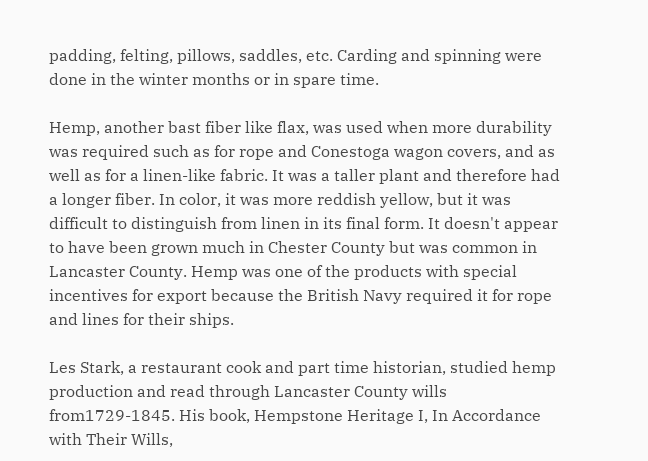padding, felting, pillows, saddles, etc. Carding and spinning were done in the winter months or in spare time.

Hemp, another bast fiber like flax, was used when more durability was required such as for rope and Conestoga wagon covers, and as well as for a linen-like fabric. It was a taller plant and therefore had a longer fiber. In color, it was more reddish yellow, but it was difficult to distinguish from linen in its final form. It doesn't appear to have been grown much in Chester County but was common in Lancaster County. Hemp was one of the products with special incentives for export because the British Navy required it for rope and lines for their ships.

Les Stark, a restaurant cook and part time historian, studied hemp production and read through Lancaster County wills from1729-1845. His book, Hempstone Heritage I, In Accordance with Their Wills,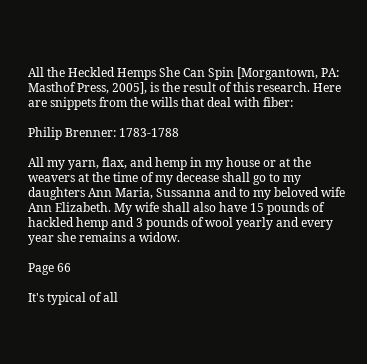All the Heckled Hemps She Can Spin [Morgantown, PA: Masthof Press, 2005], is the result of this research. Here are snippets from the wills that deal with fiber:

Philip Brenner: 1783-1788

All my yarn, flax, and hemp in my house or at the weavers at the time of my decease shall go to my daughters Ann Maria, Sussanna and to my beloved wife Ann Elizabeth. My wife shall also have 15 pounds of hackled hemp and 3 pounds of wool yearly and every year she remains a widow.

Page 66

It's typical of all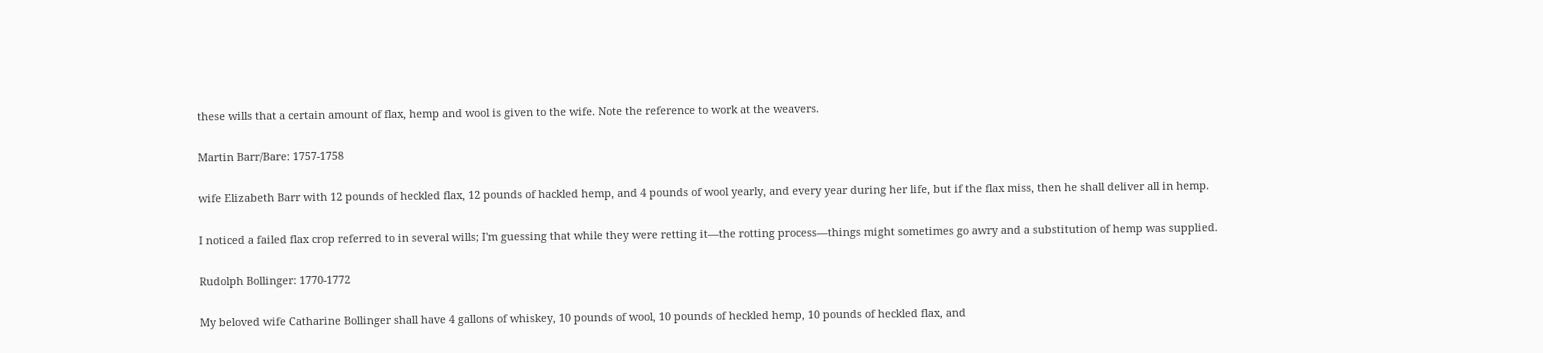these wills that a certain amount of flax, hemp and wool is given to the wife. Note the reference to work at the weavers.

Martin Barr/Bare: 1757-1758

wife Elizabeth Barr with 12 pounds of heckled flax, 12 pounds of hackled hemp, and 4 pounds of wool yearly, and every year during her life, but if the flax miss, then he shall deliver all in hemp.

I noticed a failed flax crop referred to in several wills; I'm guessing that while they were retting it—the rotting process—things might sometimes go awry and a substitution of hemp was supplied.

Rudolph Bollinger: 1770-1772

My beloved wife Catharine Bollinger shall have 4 gallons of whiskey, 10 pounds of wool, 10 pounds of heckled hemp, 10 pounds of heckled flax, and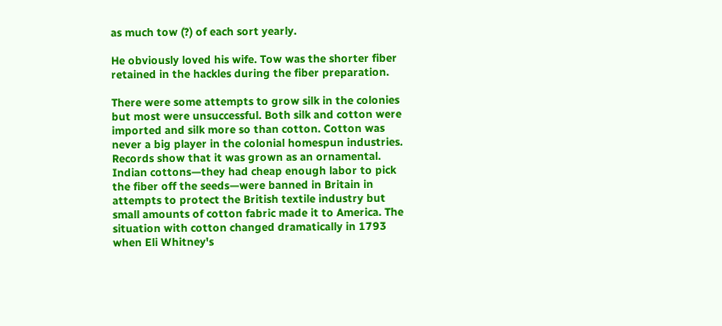as much tow (?) of each sort yearly.

He obviously loved his wife. Tow was the shorter fiber retained in the hackles during the fiber preparation.

There were some attempts to grow silk in the colonies but most were unsuccessful. Both silk and cotton were imported and silk more so than cotton. Cotton was never a big player in the colonial homespun industries. Records show that it was grown as an ornamental. Indian cottons—they had cheap enough labor to pick the fiber off the seeds—were banned in Britain in attempts to protect the British textile industry but small amounts of cotton fabric made it to America. The situation with cotton changed dramatically in 1793 when Eli Whitney's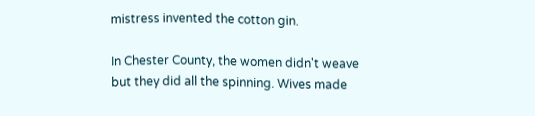mistress invented the cotton gin.

In Chester County, the women didn't weave but they did all the spinning. Wives made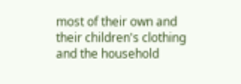most of their own and their children's clothing and the household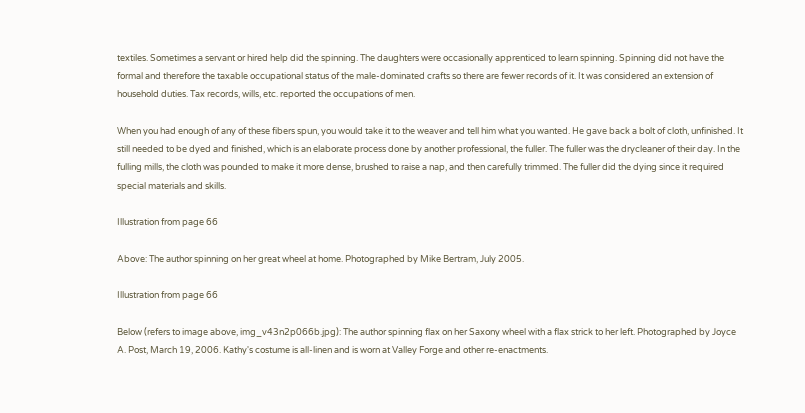textiles. Sometimes a servant or hired help did the spinning. The daughters were occasionally apprenticed to learn spinning. Spinning did not have the formal and therefore the taxable occupational status of the male-dominated crafts so there are fewer records of it. It was considered an extension of household duties. Tax records, wills, etc. reported the occupations of men.

When you had enough of any of these fibers spun, you would take it to the weaver and tell him what you wanted. He gave back a bolt of cloth, unfinished. It still needed to be dyed and finished, which is an elaborate process done by another professional, the fuller. The fuller was the drycleaner of their day. In the fulling mills, the cloth was pounded to make it more dense, brushed to raise a nap, and then carefully trimmed. The fuller did the dying since it required special materials and skills.

Illustration from page 66

Above: The author spinning on her great wheel at home. Photographed by Mike Bertram, July 2005.

Illustration from page 66

Below (refers to image above, img_v43n2p066b.jpg): The author spinning flax on her Saxony wheel with a flax strick to her left. Photographed by Joyce A. Post, March 19, 2006. Kathy's costume is all-linen and is worn at Valley Forge and other re-enactments.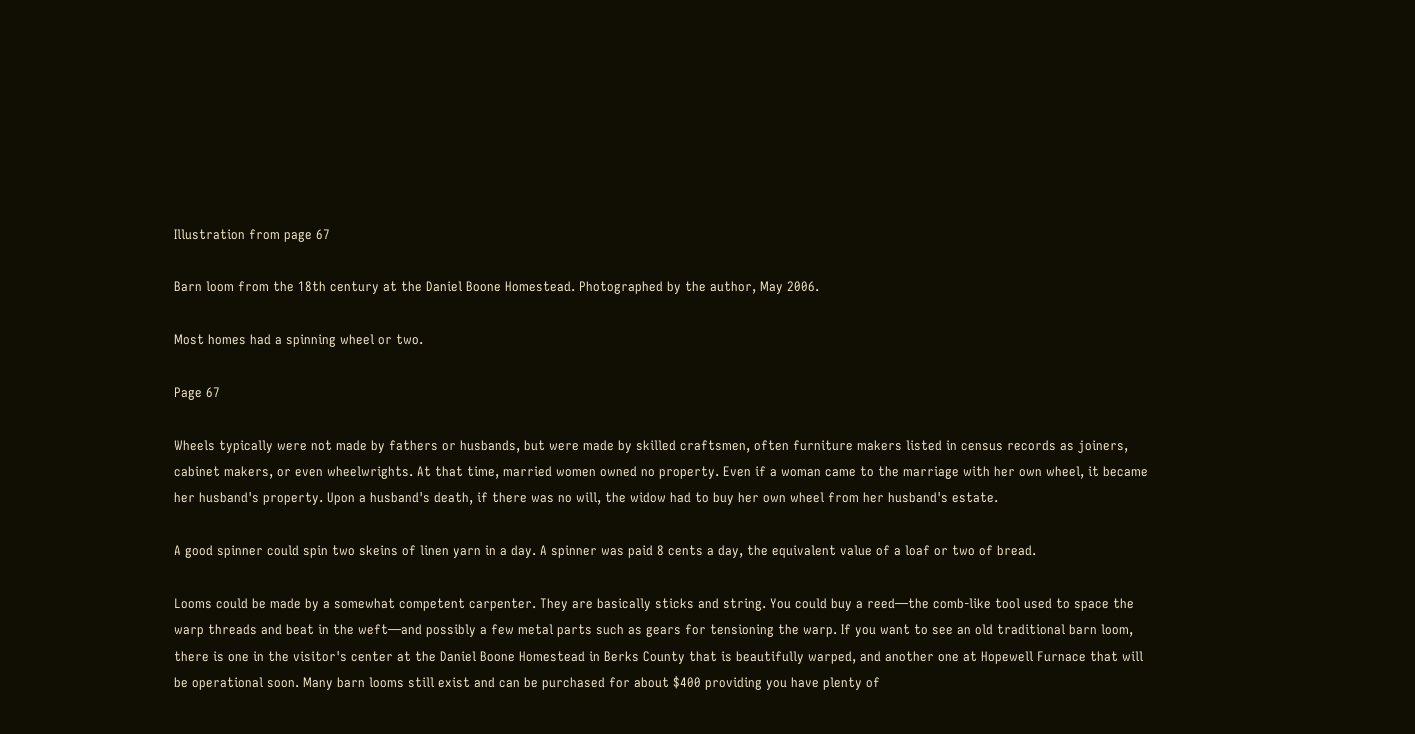Illustration from page 67

Barn loom from the 18th century at the Daniel Boone Homestead. Photographed by the author, May 2006.

Most homes had a spinning wheel or two.

Page 67

Wheels typically were not made by fathers or husbands, but were made by skilled craftsmen, often furniture makers listed in census records as joiners, cabinet makers, or even wheelwrights. At that time, married women owned no property. Even if a woman came to the marriage with her own wheel, it became her husband's property. Upon a husband's death, if there was no will, the widow had to buy her own wheel from her husband's estate.

A good spinner could spin two skeins of linen yarn in a day. A spinner was paid 8 cents a day, the equivalent value of a loaf or two of bread.

Looms could be made by a somewhat competent carpenter. They are basically sticks and string. You could buy a reed—the comb-like tool used to space the warp threads and beat in the weft—and possibly a few metal parts such as gears for tensioning the warp. If you want to see an old traditional barn loom, there is one in the visitor's center at the Daniel Boone Homestead in Berks County that is beautifully warped, and another one at Hopewell Furnace that will be operational soon. Many barn looms still exist and can be purchased for about $400 providing you have plenty of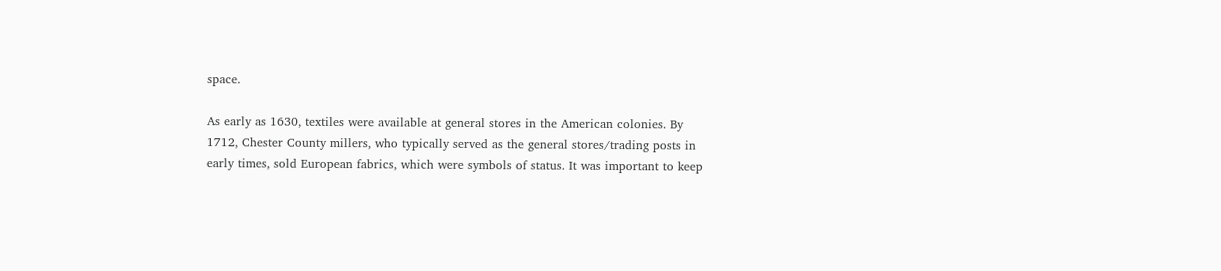space.

As early as 1630, textiles were available at general stores in the American colonies. By 1712, Chester County millers, who typically served as the general stores/trading posts in early times, sold European fabrics, which were symbols of status. It was important to keep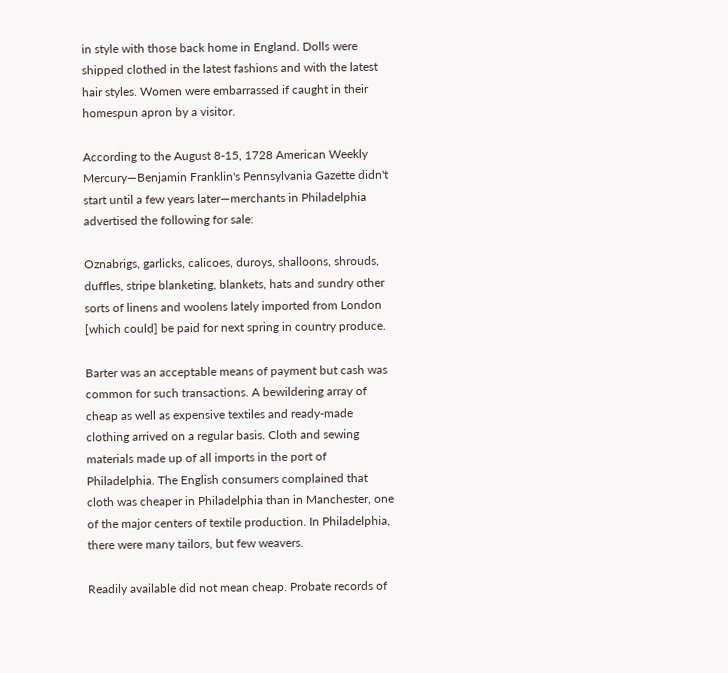in style with those back home in England. Dolls were shipped clothed in the latest fashions and with the latest hair styles. Women were embarrassed if caught in their homespun apron by a visitor.

According to the August 8-15, 1728 American Weekly Mercury—Benjamin Franklin's Pennsylvania Gazette didn't start until a few years later—merchants in Philadelphia advertised the following for sale:

Oznabrigs, garlicks, calicoes, duroys, shalloons, shrouds, duffles, stripe blanketing, blankets, hats and sundry other sorts of linens and woolens lately imported from London [which could] be paid for next spring in country produce.

Barter was an acceptable means of payment but cash was common for such transactions. A bewildering array of cheap as well as expensive textiles and ready-made clothing arrived on a regular basis. Cloth and sewing materials made up of all imports in the port of Philadelphia. The English consumers complained that cloth was cheaper in Philadelphia than in Manchester, one of the major centers of textile production. In Philadelphia, there were many tailors, but few weavers.

Readily available did not mean cheap. Probate records of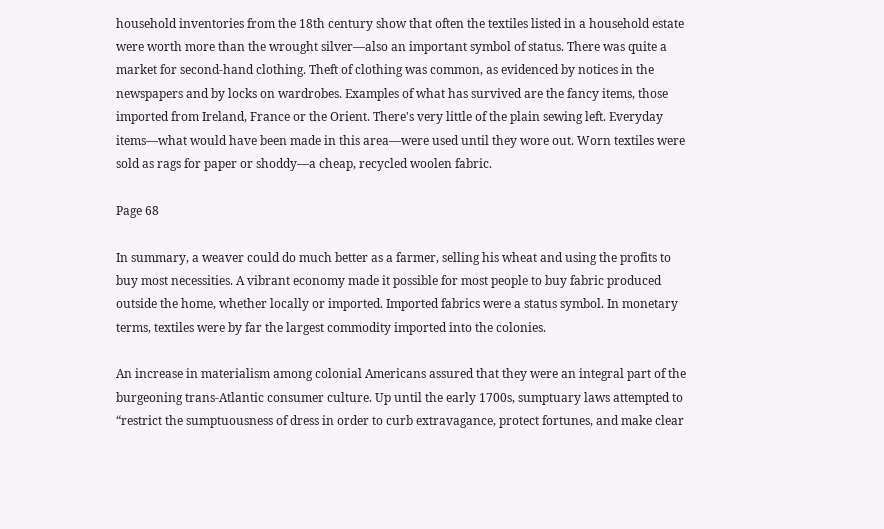household inventories from the 18th century show that often the textiles listed in a household estate were worth more than the wrought silver—also an important symbol of status. There was quite a market for second-hand clothing. Theft of clothing was common, as evidenced by notices in the newspapers and by locks on wardrobes. Examples of what has survived are the fancy items, those imported from Ireland, France or the Orient. There's very little of the plain sewing left. Everyday items—what would have been made in this area—were used until they wore out. Worn textiles were sold as rags for paper or shoddy—a cheap, recycled woolen fabric.

Page 68

In summary, a weaver could do much better as a farmer, selling his wheat and using the profits to buy most necessities. A vibrant economy made it possible for most people to buy fabric produced outside the home, whether locally or imported. Imported fabrics were a status symbol. In monetary terms, textiles were by far the largest commodity imported into the colonies.

An increase in materialism among colonial Americans assured that they were an integral part of the burgeoning trans-Atlantic consumer culture. Up until the early 1700s, sumptuary laws attempted to “restrict the sumptuousness of dress in order to curb extravagance, protect fortunes, and make clear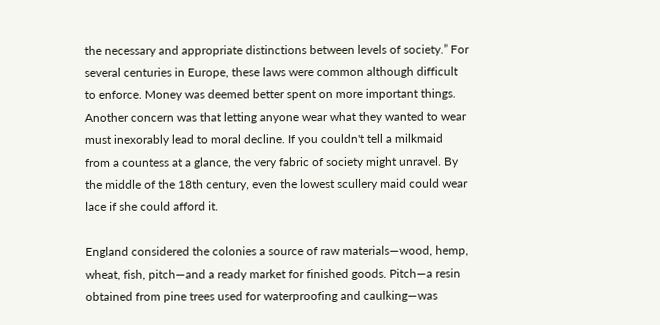the necessary and appropriate distinctions between levels of society.” For several centuries in Europe, these laws were common although difficult to enforce. Money was deemed better spent on more important things. Another concern was that letting anyone wear what they wanted to wear must inexorably lead to moral decline. If you couldn't tell a milkmaid from a countess at a glance, the very fabric of society might unravel. By the middle of the 18th century, even the lowest scullery maid could wear lace if she could afford it.

England considered the colonies a source of raw materials—wood, hemp, wheat, fish, pitch—and a ready market for finished goods. Pitch—a resin obtained from pine trees used for waterproofing and caulking—was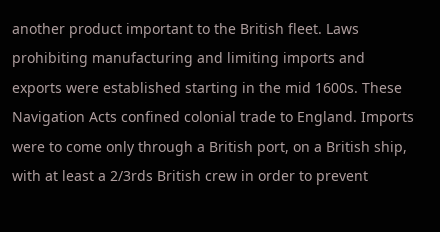another product important to the British fleet. Laws prohibiting manufacturing and limiting imports and exports were established starting in the mid 1600s. These Navigation Acts confined colonial trade to England. Imports were to come only through a British port, on a British ship, with at least a 2/3rds British crew in order to prevent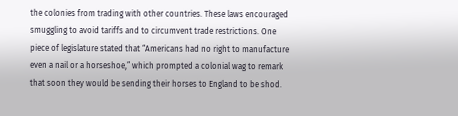the colonies from trading with other countries. These laws encouraged smuggling to avoid tariffs and to circumvent trade restrictions. One piece of legislature stated that “Americans had no right to manufacture even a nail or a horseshoe,” which prompted a colonial wag to remark that soon they would be sending their horses to England to be shod.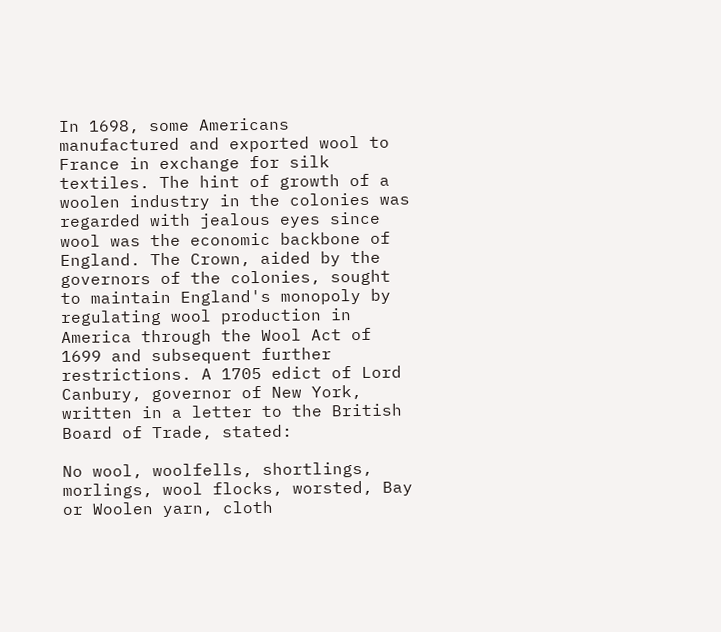In 1698, some Americans manufactured and exported wool to France in exchange for silk textiles. The hint of growth of a woolen industry in the colonies was regarded with jealous eyes since wool was the economic backbone of England. The Crown, aided by the governors of the colonies, sought to maintain England's monopoly by regulating wool production in America through the Wool Act of 1699 and subsequent further restrictions. A 1705 edict of Lord Canbury, governor of New York, written in a letter to the British Board of Trade, stated:

No wool, woolfells, shortlings, morlings, wool flocks, worsted, Bay or Woolen yarn, cloth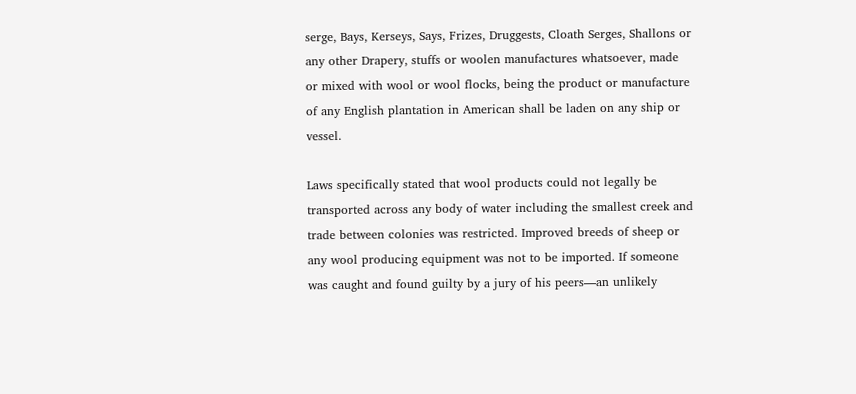serge, Bays, Kerseys, Says, Frizes, Druggests, Cloath Serges, Shallons or any other Drapery, stuffs or woolen manufactures whatsoever, made or mixed with wool or wool flocks, being the product or manufacture of any English plantation in American shall be laden on any ship or vessel.

Laws specifically stated that wool products could not legally be transported across any body of water including the smallest creek and trade between colonies was restricted. Improved breeds of sheep or any wool producing equipment was not to be imported. If someone was caught and found guilty by a jury of his peers—an unlikely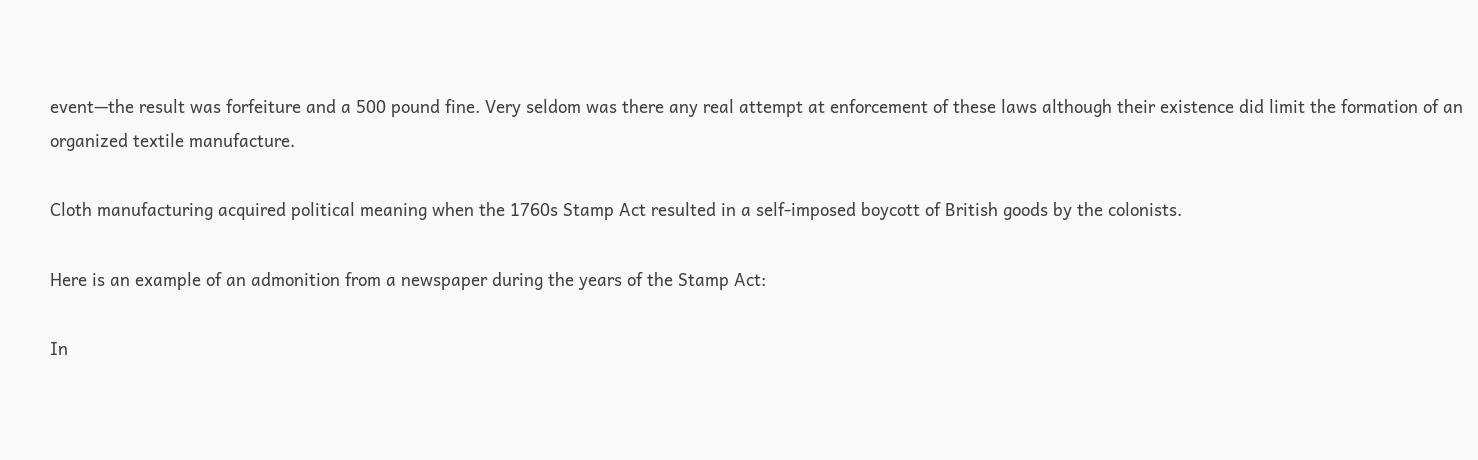event—the result was forfeiture and a 500 pound fine. Very seldom was there any real attempt at enforcement of these laws although their existence did limit the formation of an organized textile manufacture.

Cloth manufacturing acquired political meaning when the 1760s Stamp Act resulted in a self-imposed boycott of British goods by the colonists.

Here is an example of an admonition from a newspaper during the years of the Stamp Act:

In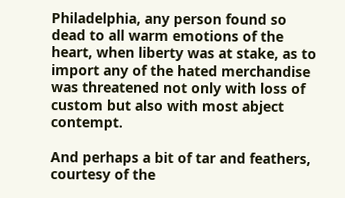Philadelphia, any person found so dead to all warm emotions of the heart, when liberty was at stake, as to import any of the hated merchandise was threatened not only with loss of custom but also with most abject contempt.

And perhaps a bit of tar and feathers, courtesy of the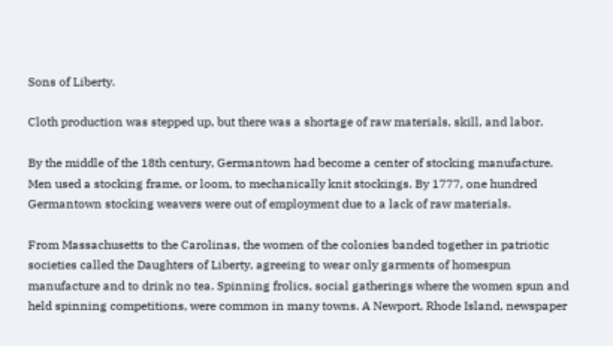Sons of Liberty.

Cloth production was stepped up, but there was a shortage of raw materials, skill, and labor.

By the middle of the 18th century, Germantown had become a center of stocking manufacture. Men used a stocking frame, or loom, to mechanically knit stockings. By 1777, one hundred Germantown stocking weavers were out of employment due to a lack of raw materials.

From Massachusetts to the Carolinas, the women of the colonies banded together in patriotic societies called the Daughters of Liberty, agreeing to wear only garments of homespun manufacture and to drink no tea. Spinning frolics, social gatherings where the women spun and held spinning competitions, were common in many towns. A Newport, Rhode Island, newspaper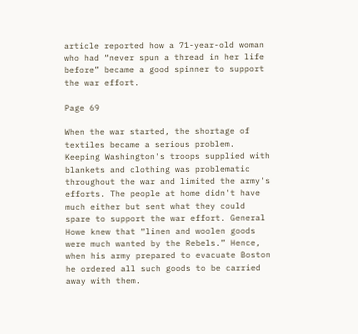article reported how a 71-year-old woman who had “never spun a thread in her life before” became a good spinner to support the war effort.

Page 69

When the war started, the shortage of textiles became a serious problem. Keeping Washington's troops supplied with blankets and clothing was problematic throughout the war and limited the army's efforts. The people at home didn't have much either but sent what they could spare to support the war effort. General Howe knew that “linen and woolen goods were much wanted by the Rebels.” Hence, when his army prepared to evacuate Boston he ordered all such goods to be carried away with them.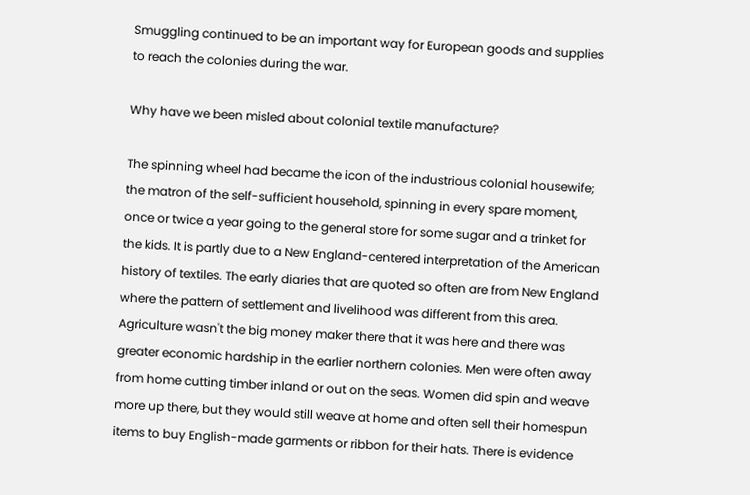Smuggling continued to be an important way for European goods and supplies to reach the colonies during the war.

Why have we been misled about colonial textile manufacture?

The spinning wheel had became the icon of the industrious colonial housewife; the matron of the self-sufficient household, spinning in every spare moment, once or twice a year going to the general store for some sugar and a trinket for the kids. It is partly due to a New England-centered interpretation of the American history of textiles. The early diaries that are quoted so often are from New England where the pattern of settlement and livelihood was different from this area. Agriculture wasn't the big money maker there that it was here and there was greater economic hardship in the earlier northern colonies. Men were often away from home cutting timber inland or out on the seas. Women did spin and weave more up there, but they would still weave at home and often sell their homespun items to buy English-made garments or ribbon for their hats. There is evidence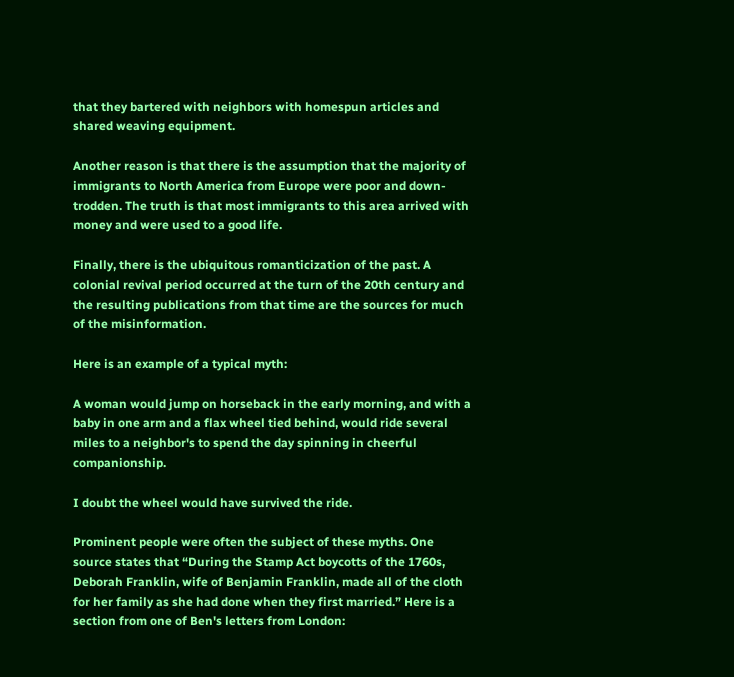that they bartered with neighbors with homespun articles and shared weaving equipment.

Another reason is that there is the assumption that the majority of immigrants to North America from Europe were poor and down-trodden. The truth is that most immigrants to this area arrived with money and were used to a good life.

Finally, there is the ubiquitous romanticization of the past. A colonial revival period occurred at the turn of the 20th century and the resulting publications from that time are the sources for much of the misinformation.

Here is an example of a typical myth:

A woman would jump on horseback in the early morning, and with a baby in one arm and a flax wheel tied behind, would ride several miles to a neighbor's to spend the day spinning in cheerful companionship.

I doubt the wheel would have survived the ride.

Prominent people were often the subject of these myths. One source states that “During the Stamp Act boycotts of the 1760s, Deborah Franklin, wife of Benjamin Franklin, made all of the cloth for her family as she had done when they first married.” Here is a section from one of Ben's letters from London: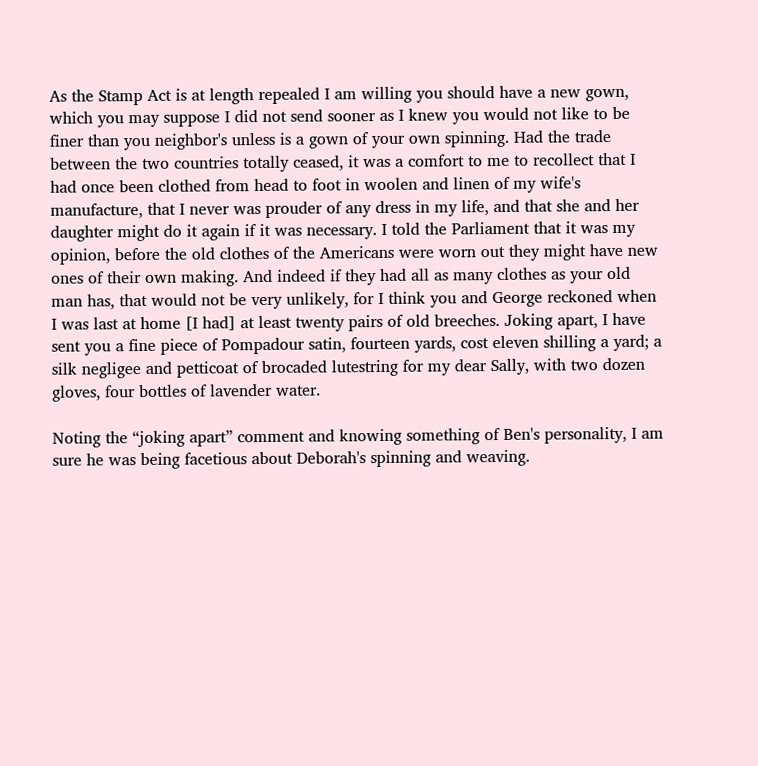As the Stamp Act is at length repealed I am willing you should have a new gown, which you may suppose I did not send sooner as I knew you would not like to be finer than you neighbor's unless is a gown of your own spinning. Had the trade between the two countries totally ceased, it was a comfort to me to recollect that I had once been clothed from head to foot in woolen and linen of my wife's manufacture, that I never was prouder of any dress in my life, and that she and her daughter might do it again if it was necessary. I told the Parliament that it was my opinion, before the old clothes of the Americans were worn out they might have new ones of their own making. And indeed if they had all as many clothes as your old man has, that would not be very unlikely, for I think you and George reckoned when I was last at home [I had] at least twenty pairs of old breeches. Joking apart, I have sent you a fine piece of Pompadour satin, fourteen yards, cost eleven shilling a yard; a silk negligee and petticoat of brocaded lutestring for my dear Sally, with two dozen gloves, four bottles of lavender water.

Noting the “joking apart” comment and knowing something of Ben's personality, I am sure he was being facetious about Deborah's spinning and weaving.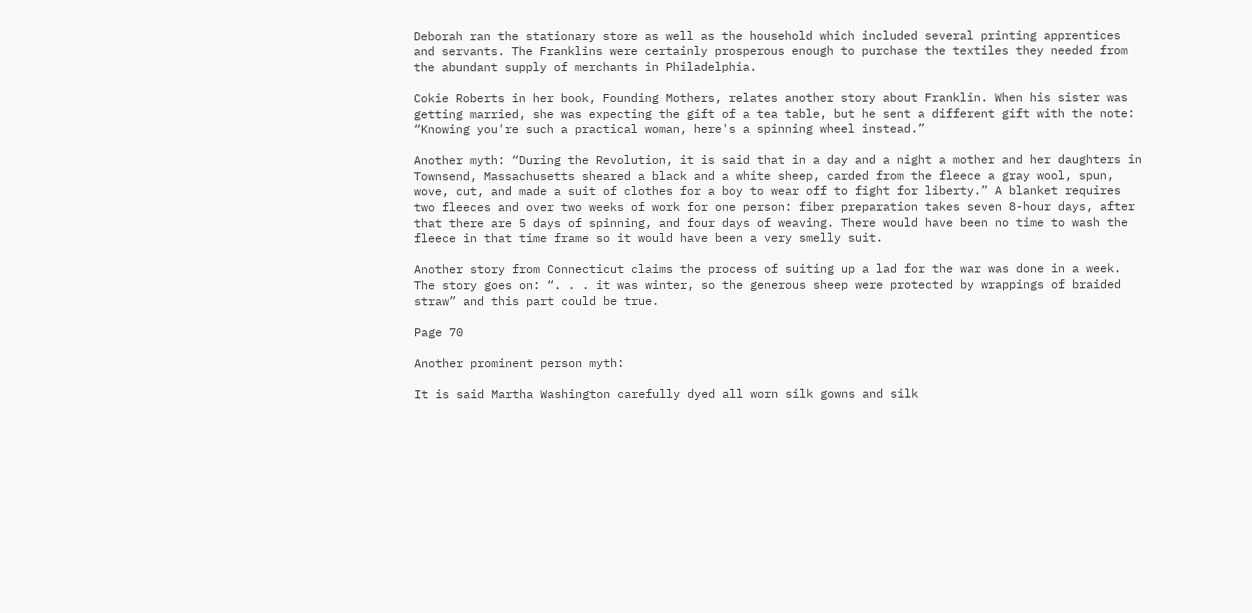Deborah ran the stationary store as well as the household which included several printing apprentices and servants. The Franklins were certainly prosperous enough to purchase the textiles they needed from the abundant supply of merchants in Philadelphia.

Cokie Roberts in her book, Founding Mothers, relates another story about Franklin. When his sister was getting married, she was expecting the gift of a tea table, but he sent a different gift with the note: “Knowing you're such a practical woman, here's a spinning wheel instead.”

Another myth: “During the Revolution, it is said that in a day and a night a mother and her daughters in Townsend, Massachusetts sheared a black and a white sheep, carded from the fleece a gray wool, spun, wove, cut, and made a suit of clothes for a boy to wear off to fight for liberty.” A blanket requires two fleeces and over two weeks of work for one person: fiber preparation takes seven 8-hour days, after that there are 5 days of spinning, and four days of weaving. There would have been no time to wash the fleece in that time frame so it would have been a very smelly suit.

Another story from Connecticut claims the process of suiting up a lad for the war was done in a week. The story goes on: “. . . it was winter, so the generous sheep were protected by wrappings of braided straw” and this part could be true.

Page 70

Another prominent person myth:

It is said Martha Washington carefully dyed all worn silk gowns and silk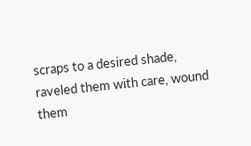scraps to a desired shade, raveled them with care, wound them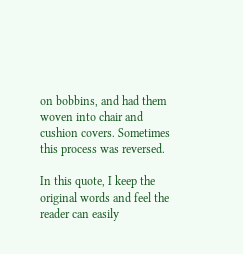on bobbins, and had them woven into chair and cushion covers. Sometimes this process was reversed.

In this quote, I keep the original words and feel the reader can easily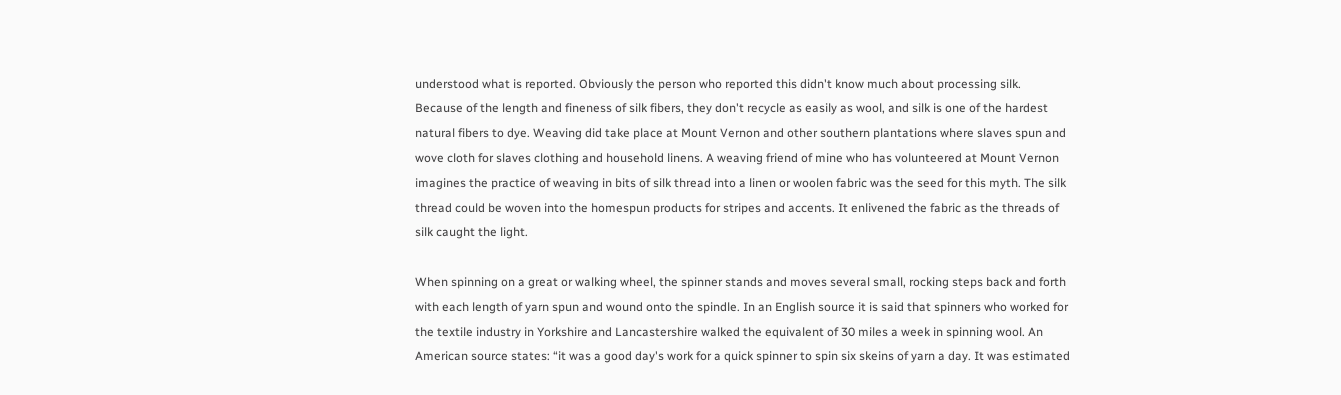understood what is reported. Obviously the person who reported this didn't know much about processing silk. Because of the length and fineness of silk fibers, they don't recycle as easily as wool, and silk is one of the hardest natural fibers to dye. Weaving did take place at Mount Vernon and other southern plantations where slaves spun and wove cloth for slaves clothing and household linens. A weaving friend of mine who has volunteered at Mount Vernon imagines the practice of weaving in bits of silk thread into a linen or woolen fabric was the seed for this myth. The silk thread could be woven into the homespun products for stripes and accents. It enlivened the fabric as the threads of silk caught the light.

When spinning on a great or walking wheel, the spinner stands and moves several small, rocking steps back and forth with each length of yarn spun and wound onto the spindle. In an English source it is said that spinners who worked for the textile industry in Yorkshire and Lancastershire walked the equivalent of 30 miles a week in spinning wool. An American source states: “it was a good day's work for a quick spinner to spin six skeins of yarn a day. It was estimated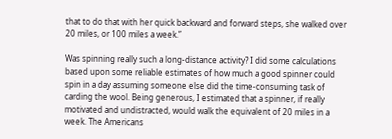that to do that with her quick backward and forward steps, she walked over 20 miles, or 100 miles a week.”

Was spinning really such a long-distance activity? I did some calculations based upon some reliable estimates of how much a good spinner could spin in a day assuming someone else did the time-consuming task of carding the wool. Being generous, I estimated that a spinner, if really motivated and undistracted, would walk the equivalent of 20 miles in a week. The Americans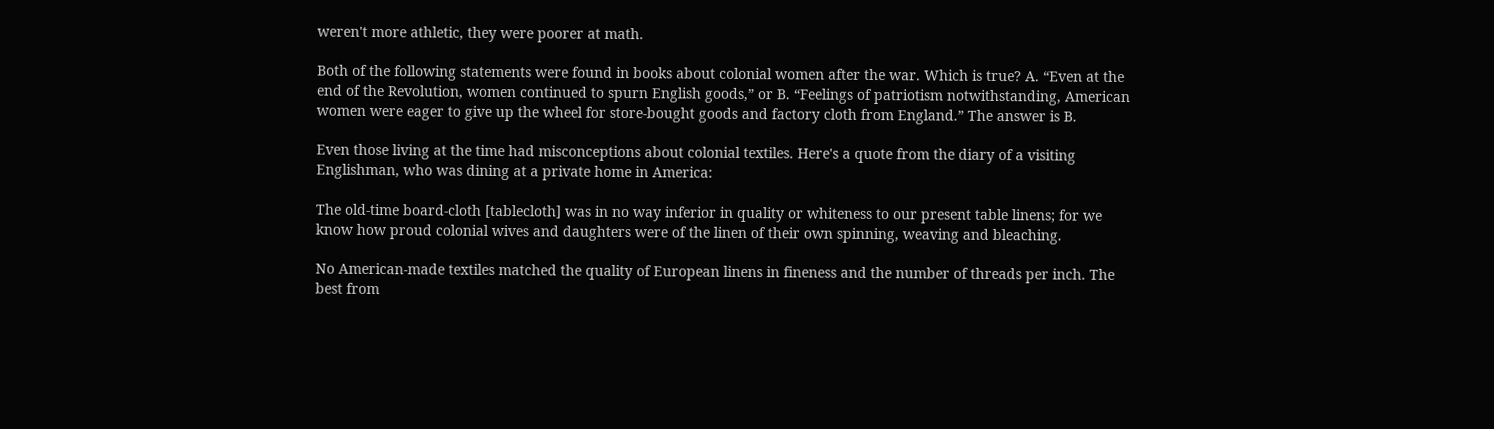weren't more athletic, they were poorer at math.

Both of the following statements were found in books about colonial women after the war. Which is true? A. “Even at the end of the Revolution, women continued to spurn English goods,” or B. “Feelings of patriotism notwithstanding, American women were eager to give up the wheel for store-bought goods and factory cloth from England.” The answer is B.

Even those living at the time had misconceptions about colonial textiles. Here's a quote from the diary of a visiting Englishman, who was dining at a private home in America:

The old-time board-cloth [tablecloth] was in no way inferior in quality or whiteness to our present table linens; for we know how proud colonial wives and daughters were of the linen of their own spinning, weaving and bleaching.

No American-made textiles matched the quality of European linens in fineness and the number of threads per inch. The best from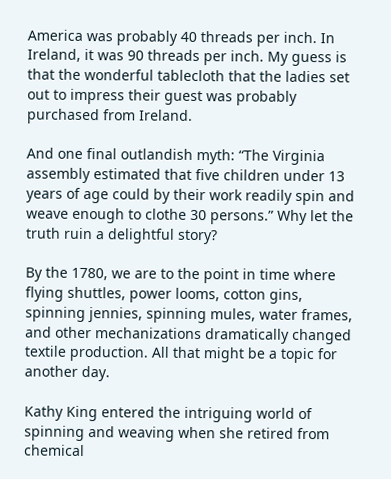America was probably 40 threads per inch. In Ireland, it was 90 threads per inch. My guess is that the wonderful tablecloth that the ladies set out to impress their guest was probably purchased from Ireland.

And one final outlandish myth: “The Virginia assembly estimated that five children under 13 years of age could by their work readily spin and weave enough to clothe 30 persons.” Why let the truth ruin a delightful story?

By the 1780, we are to the point in time where flying shuttles, power looms, cotton gins, spinning jennies, spinning mules, water frames, and other mechanizations dramatically changed textile production. All that might be a topic for another day.

Kathy King entered the intriguing world of spinning and weaving when she retired from chemical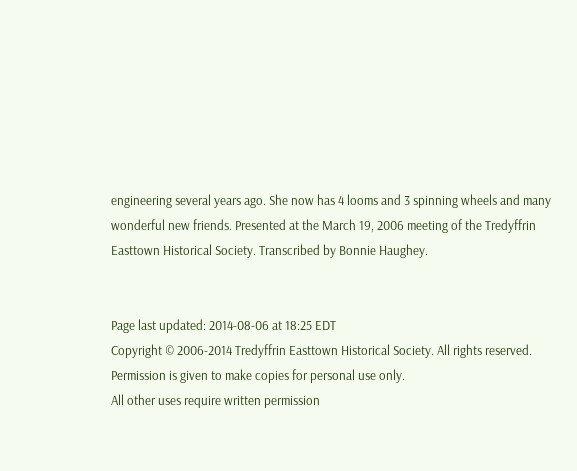engineering several years ago. She now has 4 looms and 3 spinning wheels and many wonderful new friends. Presented at the March 19, 2006 meeting of the Tredyffrin Easttown Historical Society. Transcribed by Bonnie Haughey.


Page last updated: 2014-08-06 at 18:25 EDT
Copyright © 2006-2014 Tredyffrin Easttown Historical Society. All rights reserved.
Permission is given to make copies for personal use only.
All other uses require written permission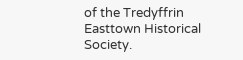of the Tredyffrin Easttown Historical Society.